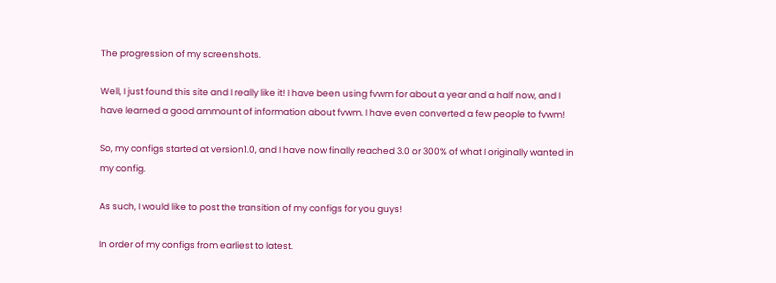The progression of my screenshots.

Well, I just found this site and I really like it! I have been using fvwm for about a year and a half now, and I have learned a good ammount of information about fvwm. I have even converted a few people to fvwm!

So, my configs started at version1.0, and I have now finally reached 3.0 or 300% of what I originally wanted in my config.

As such, I would like to post the transition of my configs for you guys!

In order of my configs from earliest to latest.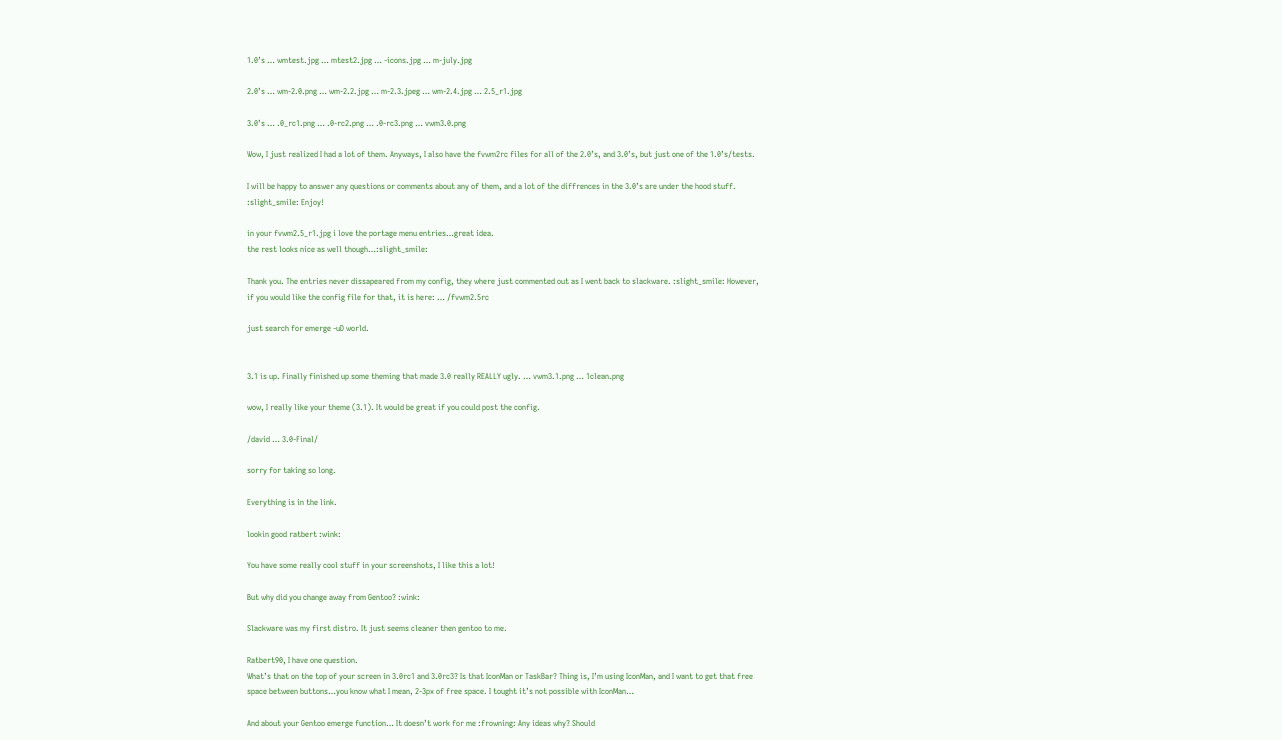1.0’s … wmtest.jpg … mtest2.jpg … -icons.jpg … m-july.jpg

2.0’s … wm-2.0.png … wm-2.2.jpg … m-2.3.jpeg … wm-2.4.jpg … 2.5_r1.jpg

3.0’s … .0_rc1.png … .0-rc2.png … .0-rc3.png … vwm3.0.png

Wow, I just realized I had a lot of them. Anyways, I also have the fvwm2rc files for all of the 2.0’s, and 3.0’s, but just one of the 1.0’s/tests.

I will be happy to answer any questions or comments about any of them, and a lot of the diffrences in the 3.0’s are under the hood stuff. :slight_smile: Enjoy!

in your fvwm2.5_r1.jpg i love the portage menu entries…great idea.
the rest looks nice as well though…:slight_smile:

Thank you. The entries never dissapeared from my config, they where just commented out as I went back to slackware. :slight_smile: However, if you would like the config file for that, it is here: … /fvwm2.5rc

just search for emerge -uD world.


3.1 is up. Finally finished up some theming that made 3.0 really REALLY ugly. … vwm3.1.png … 1clean.png

wow, I really like your theme (3.1). It would be great if you could post the config.

/david … 3.0-Final/

sorry for taking so long.

Everything is in the link.

lookin good ratbert :wink:

You have some really cool stuff in your screenshots, I like this a lot!

But why did you change away from Gentoo? :wink:

Slackware was my first distro. It just seems cleaner then gentoo to me.

Ratbert90, I have one question.
What’s that on the top of your screen in 3.0rc1 and 3.0rc3? Is that IconMan or TaskBar? Thing is, I’m using IconMan, and I want to get that free space between buttons…you know what I mean, 2-3px of free space. I tought it’s not possible with IconMan…

And about your Gentoo emerge function… It doesn’t work for me :frowning: Any ideas why? Should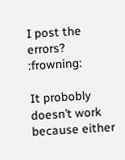I post the errors? :frowning:

It probobly doesn’t work because either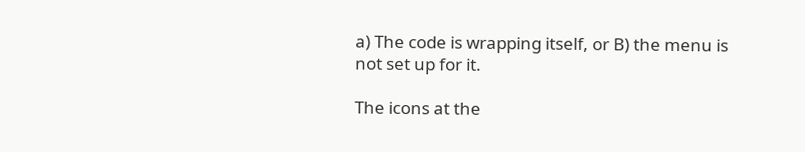a) The code is wrapping itself, or B) the menu is not set up for it.

The icons at the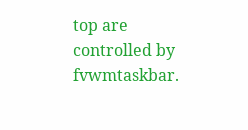top are controlled by fvwmtaskbar.